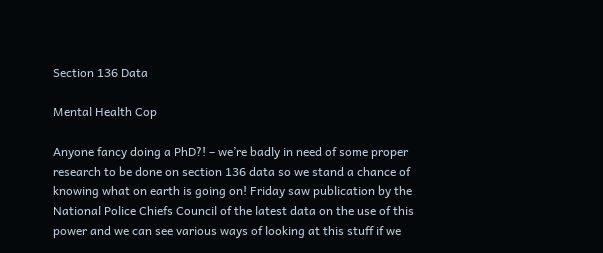Section 136 Data

Mental Health Cop

Anyone fancy doing a PhD?! – we’re badly in need of some proper research to be done on section 136 data so we stand a chance of knowing what on earth is going on! Friday saw publication by the National Police Chiefs Council of the latest data on the use of this power and we can see various ways of looking at this stuff if we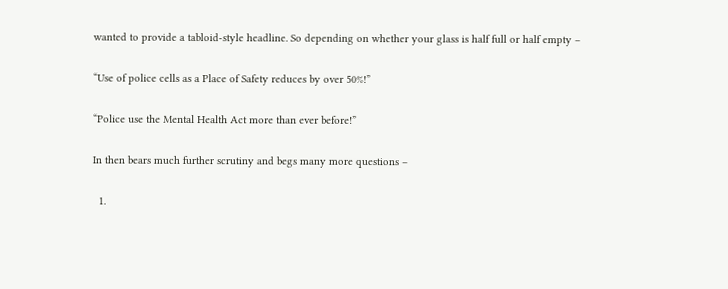wanted to provide a tabloid-style headline. So depending on whether your glass is half full or half empty –

“Use of police cells as a Place of Safety reduces by over 50%!”

“Police use the Mental Health Act more than ever before!”

In then bears much further scrutiny and begs many more questions –

  1.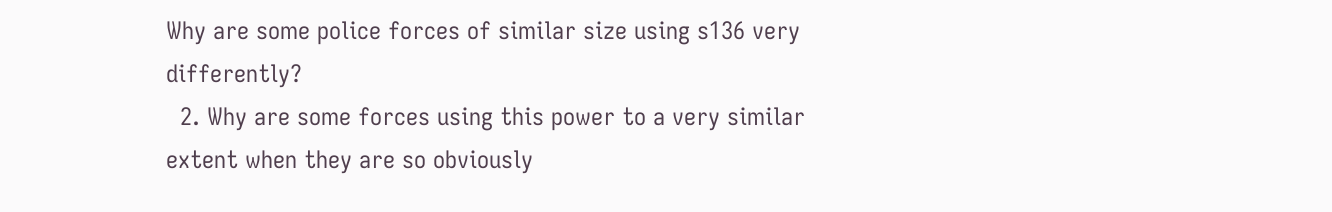Why are some police forces of similar size using s136 very differently?
  2. Why are some forces using this power to a very similar extent when they are so obviously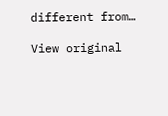different from…

View original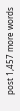post 1,457 more words